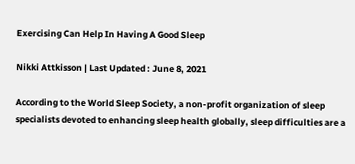Exercising Can Help In Having A Good Sleep

Nikki Attkisson | Last Updated : June 8, 2021

According to the World Sleep Society, a non-profit organization of sleep specialists devoted to enhancing sleep health globally, sleep difficulties are a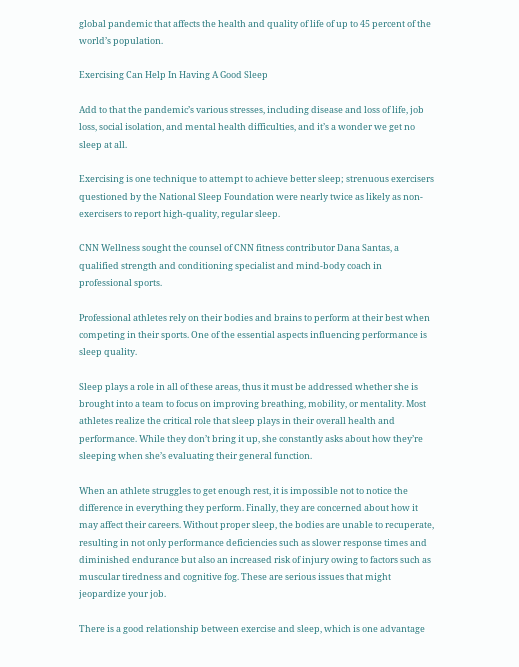global pandemic that affects the health and quality of life of up to 45 percent of the world’s population.

Exercising Can Help In Having A Good Sleep

Add to that the pandemic’s various stresses, including disease and loss of life, job loss, social isolation, and mental health difficulties, and it’s a wonder we get no sleep at all.

Exercising is one technique to attempt to achieve better sleep; strenuous exercisers questioned by the National Sleep Foundation were nearly twice as likely as non-exercisers to report high-quality, regular sleep.

CNN Wellness sought the counsel of CNN fitness contributor Dana Santas, a qualified strength and conditioning specialist and mind-body coach in professional sports.

Professional athletes rely on their bodies and brains to perform at their best when competing in their sports. One of the essential aspects influencing performance is sleep quality.

Sleep plays a role in all of these areas, thus it must be addressed whether she is brought into a team to focus on improving breathing, mobility, or mentality. Most athletes realize the critical role that sleep plays in their overall health and performance. While they don’t bring it up, she constantly asks about how they’re sleeping when she’s evaluating their general function.

When an athlete struggles to get enough rest, it is impossible not to notice the difference in everything they perform. Finally, they are concerned about how it may affect their careers. Without proper sleep, the bodies are unable to recuperate, resulting in not only performance deficiencies such as slower response times and diminished endurance but also an increased risk of injury owing to factors such as muscular tiredness and cognitive fog. These are serious issues that might jeopardize your job.

There is a good relationship between exercise and sleep, which is one advantage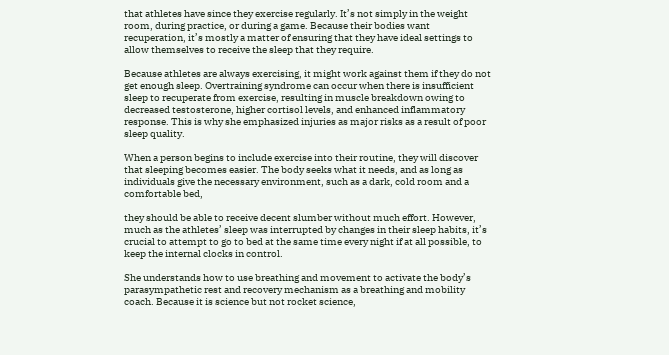that athletes have since they exercise regularly. It’s not simply in the weight room, during practice, or during a game. Because their bodies want recuperation, it’s mostly a matter of ensuring that they have ideal settings to allow themselves to receive the sleep that they require.

Because athletes are always exercising, it might work against them if they do not get enough sleep. Overtraining syndrome can occur when there is insufficient sleep to recuperate from exercise, resulting in muscle breakdown owing to decreased testosterone, higher cortisol levels, and enhanced inflammatory response. This is why she emphasized injuries as major risks as a result of poor sleep quality.

When a person begins to include exercise into their routine, they will discover that sleeping becomes easier. The body seeks what it needs, and as long as individuals give the necessary environment, such as a dark, cold room and a comfortable bed,

they should be able to receive decent slumber without much effort. However, much as the athletes’ sleep was interrupted by changes in their sleep habits, it’s crucial to attempt to go to bed at the same time every night if at all possible, to keep the internal clocks in control.

She understands how to use breathing and movement to activate the body’s parasympathetic rest and recovery mechanism as a breathing and mobility coach. Because it is science but not rocket science,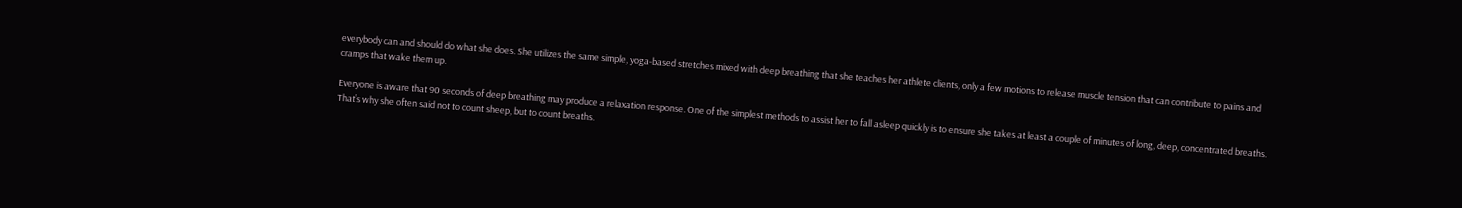everybody can and should do what she does. She utilizes the same simple, yoga-based stretches mixed with deep breathing that she teaches her athlete clients, only a few motions to release muscle tension that can contribute to pains and cramps that wake them up.

Everyone is aware that 90 seconds of deep breathing may produce a relaxation response. One of the simplest methods to assist her to fall asleep quickly is to ensure she takes at least a couple of minutes of long, deep, concentrated breaths. That’s why she often said not to count sheep, but to count breaths.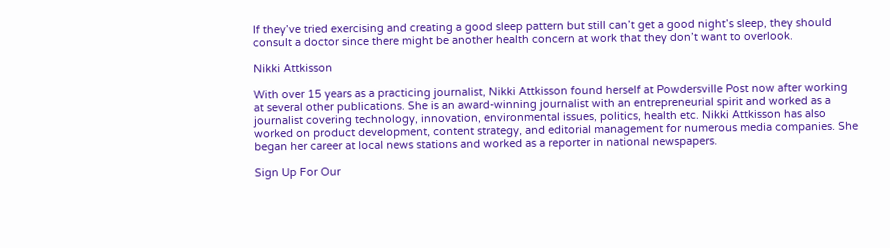If they’ve tried exercising and creating a good sleep pattern but still can’t get a good night’s sleep, they should consult a doctor since there might be another health concern at work that they don’t want to overlook.

Nikki Attkisson

With over 15 years as a practicing journalist, Nikki Attkisson found herself at Powdersville Post now after working at several other publications. She is an award-winning journalist with an entrepreneurial spirit and worked as a journalist covering technology, innovation, environmental issues, politics, health etc. Nikki Attkisson has also worked on product development, content strategy, and editorial management for numerous media companies. She began her career at local news stations and worked as a reporter in national newspapers.

Sign Up For Our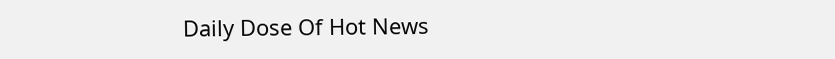Daily Dose Of Hot News